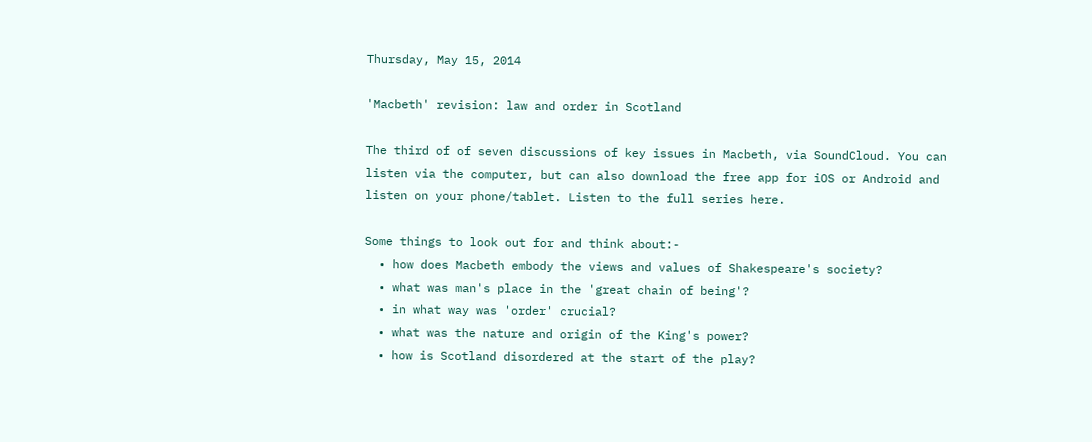Thursday, May 15, 2014

'Macbeth' revision: law and order in Scotland

The third of of seven discussions of key issues in Macbeth, via SoundCloud. You can listen via the computer, but can also download the free app for iOS or Android and listen on your phone/tablet. Listen to the full series here.

Some things to look out for and think about:-
  • how does Macbeth embody the views and values of Shakespeare's society?
  • what was man's place in the 'great chain of being'?
  • in what way was 'order' crucial?
  • what was the nature and origin of the King's power?
  • how is Scotland disordered at the start of the play?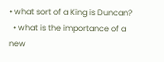• what sort of a King is Duncan?
  • what is the importance of a new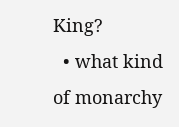King?
  • what kind of monarchy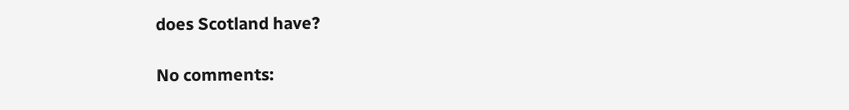does Scotland have?

No comments: